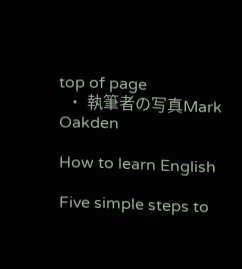top of page
  • 執筆者の写真Mark Oakden

How to learn English

Five simple steps to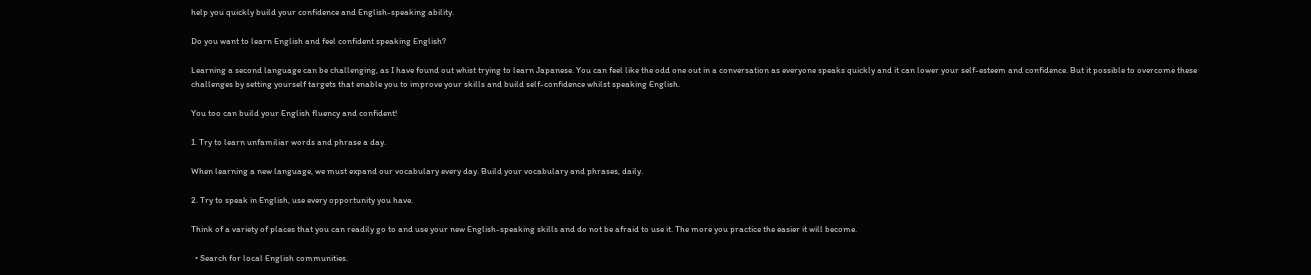help you quickly build your confidence and English-speaking ability.

Do you want to learn English and feel confident speaking English?

Learning a second language can be challenging, as I have found out whist trying to learn Japanese. You can feel like the odd one out in a conversation as everyone speaks quickly and it can lower your self-esteem and confidence. But it possible to overcome these challenges by setting yourself targets that enable you to improve your skills and build self-confidence whilst speaking English.

You too can build your English fluency and confident!

1. Try to learn unfamiliar words and phrase a day.

When learning a new language, we must expand our vocabulary every day. Build your vocabulary and phrases, daily.

2. Try to speak in English, use every opportunity you have.

Think of a variety of places that you can readily go to and use your new English-speaking skills and do not be afraid to use it. The more you practice the easier it will become.

  • Search for local English communities.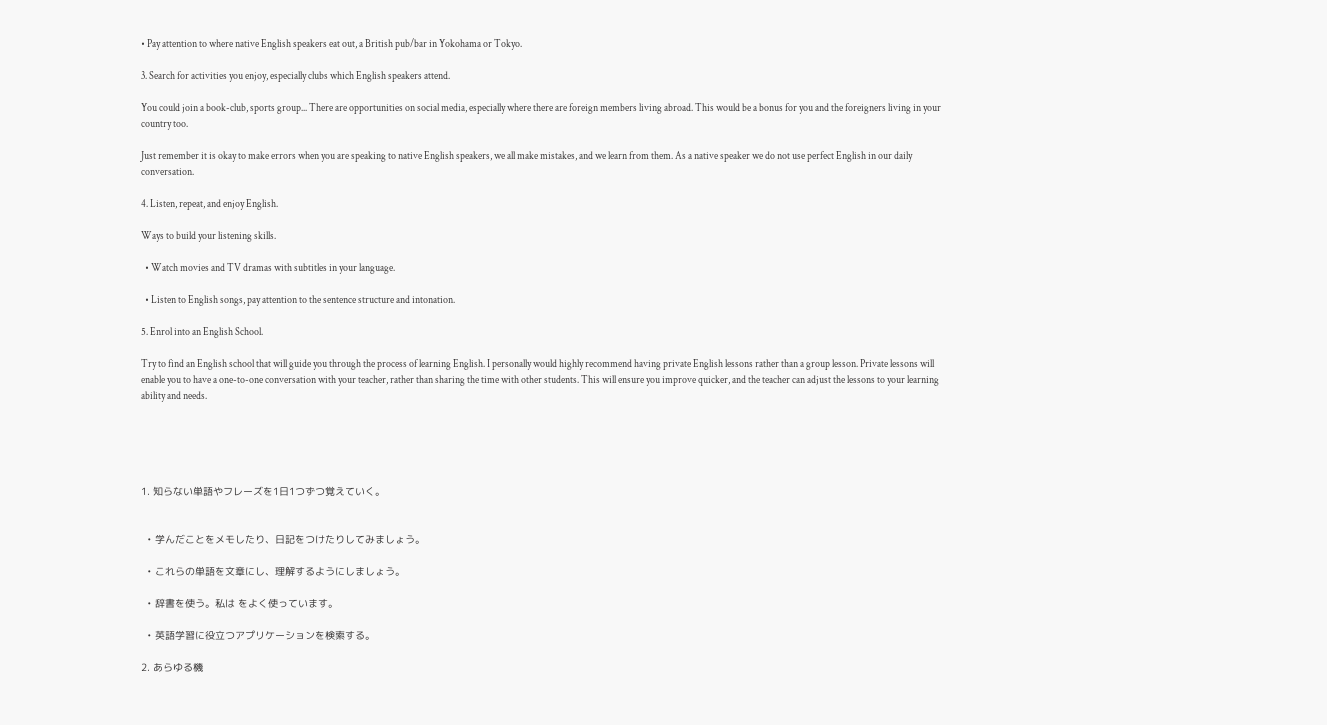• Pay attention to where native English speakers eat out, a British pub/bar in Yokohama or Tokyo.

3. Search for activities you enjoy, especially clubs which English speakers attend.

You could join a book-club, sports group... There are opportunities on social media, especially where there are foreign members living abroad. This would be a bonus for you and the foreigners living in your country too.

Just remember it is okay to make errors when you are speaking to native English speakers, we all make mistakes, and we learn from them. As a native speaker we do not use perfect English in our daily conversation.

4. Listen, repeat, and enjoy English.

Ways to build your listening skills.

  • Watch movies and TV dramas with subtitles in your language.

  • Listen to English songs, pay attention to the sentence structure and intonation.

5. Enrol into an English School.

Try to find an English school that will guide you through the process of learning English. I personally would highly recommend having private English lessons rather than a group lesson. Private lessons will enable you to have a one-to-one conversation with your teacher, rather than sharing the time with other students. This will ensure you improve quicker, and the teacher can adjust the lessons to your learning ability and needs.





1. 知らない単語やフレーズを1日1つずつ覚えていく。


  • 学んだことをメモしたり、日記をつけたりしてみましょう。

  • これらの単語を文章にし、理解するようにしましょう。

  • 辞書を使う。私は をよく使っています。

  • 英語学習に役立つアプリケーションを検索する。

2. あらゆる機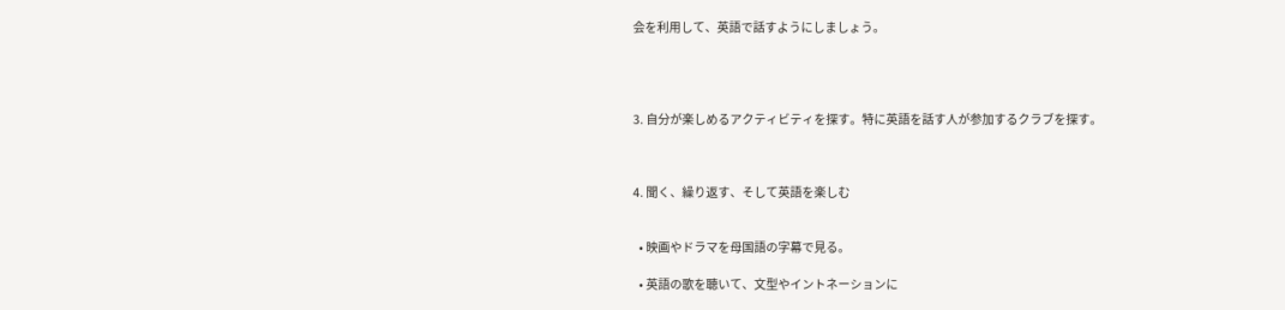会を利用して、英語で話すようにしましょう。




3. 自分が楽しめるアクティビティを探す。特に英語を話す人が参加するクラブを探す。



4. 聞く、繰り返す、そして英語を楽しむ


  • 映画やドラマを母国語の字幕で見る。

  • 英語の歌を聴いて、文型やイントネーションに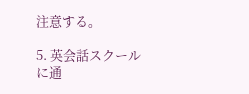注意する。

5. 英会話スクールに通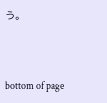う。




bottom of page